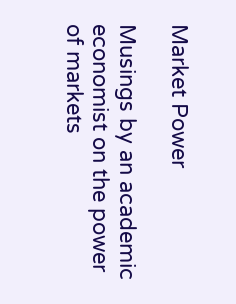Market Power

Musings by an academic economist on the power of markets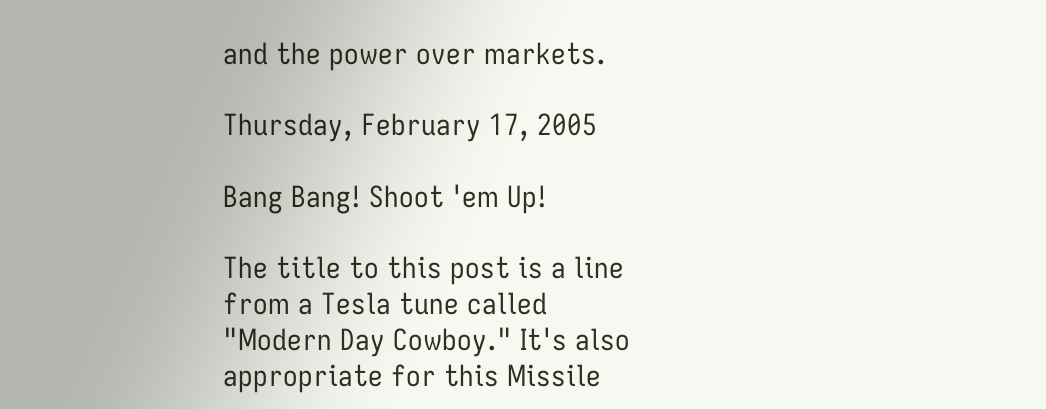and the power over markets.

Thursday, February 17, 2005

Bang Bang! Shoot 'em Up!

The title to this post is a line from a Tesla tune called "Modern Day Cowboy." It's also appropriate for this Missile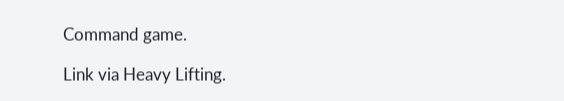Command game.

Link via Heavy Lifting.